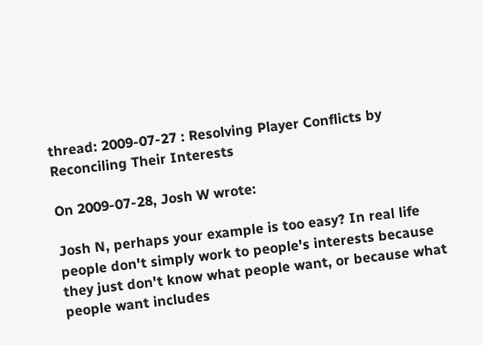thread: 2009-07-27 : Resolving Player Conflicts by Reconciling Their Interests

On 2009-07-28, Josh W wrote:

Josh N, perhaps your example is too easy? In real life people don't simply work to people's interests because they just don't know what people want, or because what people want includes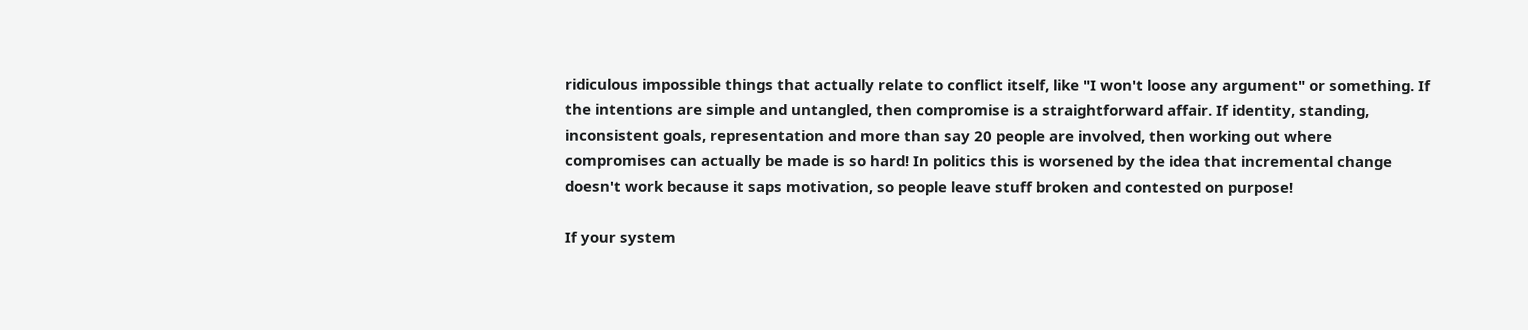ridiculous impossible things that actually relate to conflict itself, like "I won't loose any argument" or something. If the intentions are simple and untangled, then compromise is a straightforward affair. If identity, standing, inconsistent goals, representation and more than say 20 people are involved, then working out where compromises can actually be made is so hard! In politics this is worsened by the idea that incremental change doesn't work because it saps motivation, so people leave stuff broken and contested on purpose!

If your system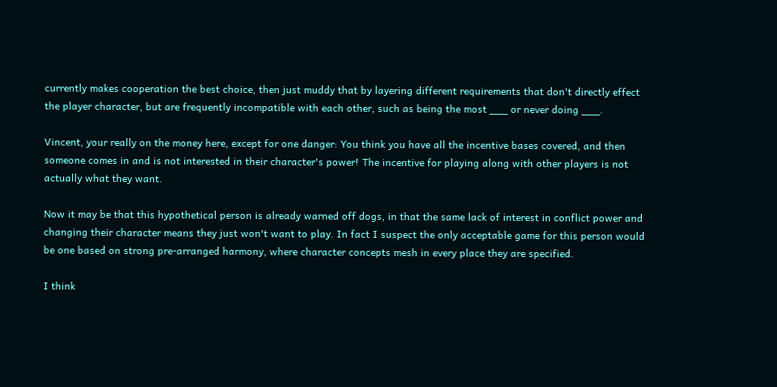currently makes cooperation the best choice, then just muddy that by layering different requirements that don't directly effect the player character, but are frequently incompatible with each other, such as being the most ___ or never doing ___.

Vincent, your really on the money here, except for one danger: You think you have all the incentive bases covered, and then someone comes in and is not interested in their character's power! The incentive for playing along with other players is not actually what they want.

Now it may be that this hypothetical person is already warned off dogs, in that the same lack of interest in conflict power and changing their character means they just won't want to play. In fact I suspect the only acceptable game for this person would be one based on strong pre-arranged harmony, where character concepts mesh in every place they are specified.

I think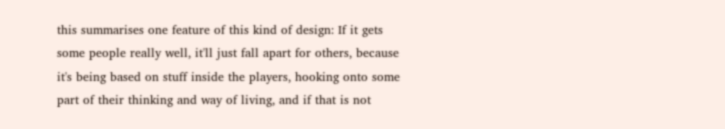this summarises one feature of this kind of design: If it gets some people really well, it'll just fall apart for others, because it's being based on stuff inside the players, hooking onto some part of their thinking and way of living, and if that is not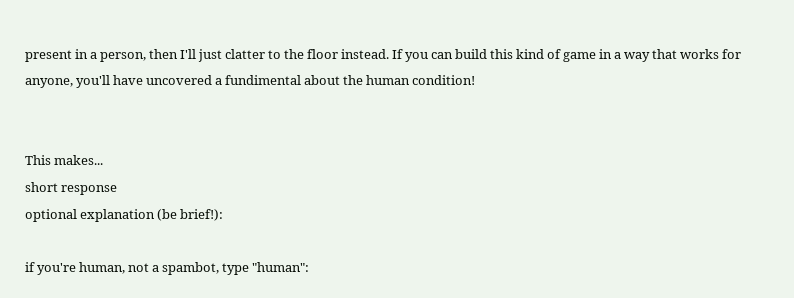present in a person, then I'll just clatter to the floor instead. If you can build this kind of game in a way that works for anyone, you'll have uncovered a fundimental about the human condition!


This makes...
short response
optional explanation (be brief!):

if you're human, not a spambot, type "human":